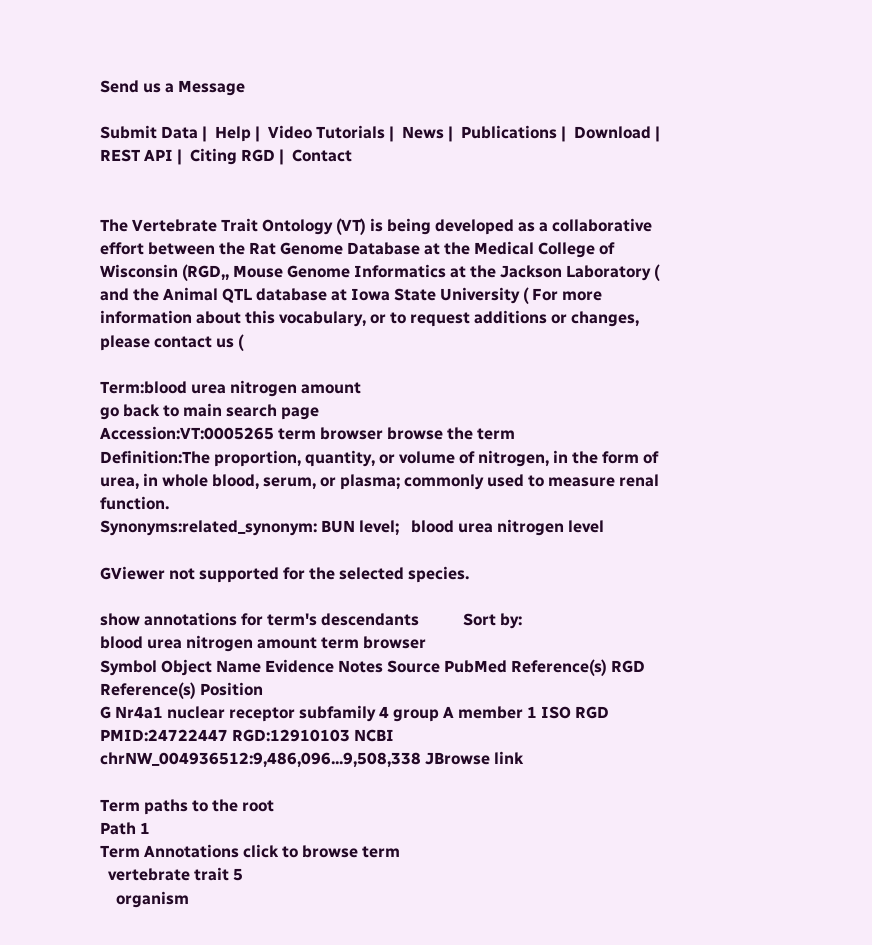Send us a Message

Submit Data |  Help |  Video Tutorials |  News |  Publications |  Download |  REST API |  Citing RGD |  Contact


The Vertebrate Trait Ontology (VT) is being developed as a collaborative effort between the Rat Genome Database at the Medical College of Wisconsin (RGD,, Mouse Genome Informatics at the Jackson Laboratory ( and the Animal QTL database at Iowa State University ( For more information about this vocabulary, or to request additions or changes, please contact us (

Term:blood urea nitrogen amount
go back to main search page
Accession:VT:0005265 term browser browse the term
Definition:The proportion, quantity, or volume of nitrogen, in the form of urea, in whole blood, serum, or plasma; commonly used to measure renal function.
Synonyms:related_synonym: BUN level;   blood urea nitrogen level

GViewer not supported for the selected species.

show annotations for term's descendants           Sort by:
blood urea nitrogen amount term browser
Symbol Object Name Evidence Notes Source PubMed Reference(s) RGD Reference(s) Position
G Nr4a1 nuclear receptor subfamily 4 group A member 1 ISO RGD PMID:24722447 RGD:12910103 NCBI chrNW_004936512:9,486,096...9,508,338 JBrowse link

Term paths to the root
Path 1
Term Annotations click to browse term
  vertebrate trait 5
    organism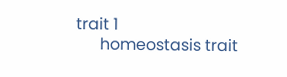trait 1
      homeostasis trait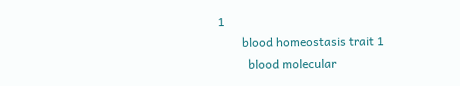1
        blood homeostasis trait 1
          blood molecular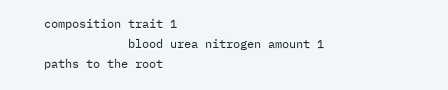composition trait 1
            blood urea nitrogen amount 1
paths to the root